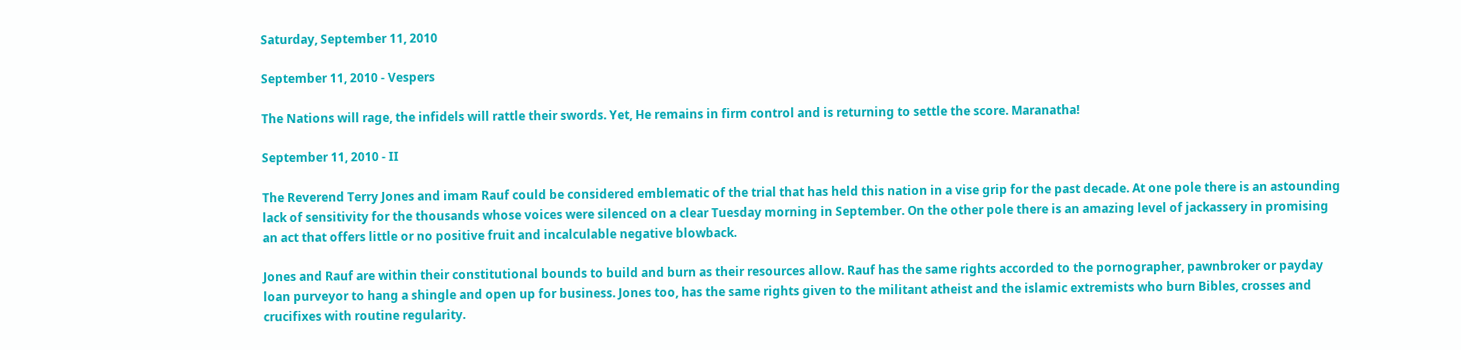Saturday, September 11, 2010

September 11, 2010 - Vespers

The Nations will rage, the infidels will rattle their swords. Yet, He remains in firm control and is returning to settle the score. Maranatha!

September 11, 2010 - II

The Reverend Terry Jones and imam Rauf could be considered emblematic of the trial that has held this nation in a vise grip for the past decade. At one pole there is an astounding lack of sensitivity for the thousands whose voices were silenced on a clear Tuesday morning in September. On the other pole there is an amazing level of jackassery in promising an act that offers little or no positive fruit and incalculable negative blowback.

Jones and Rauf are within their constitutional bounds to build and burn as their resources allow. Rauf has the same rights accorded to the pornographer, pawnbroker or payday loan purveyor to hang a shingle and open up for business. Jones too, has the same rights given to the militant atheist and the islamic extremists who burn Bibles, crosses and crucifixes with routine regularity.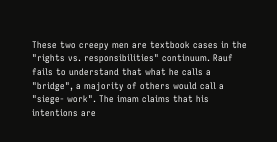These two creepy men are textbook cases in the "rights vs. responsibilities" continuum. Rauf fails to understand that what he calls a "bridge", a majority of others would call a "siege- work". The imam claims that his intentions are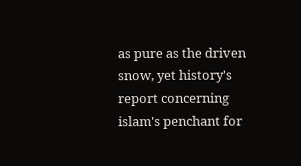as pure as the driven snow, yet history's report concerning islam's penchant for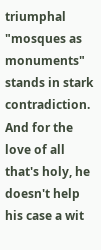triumphal "mosques as monuments" stands in stark contradiction. And for the love of all that's holy, he doesn't help his case a wit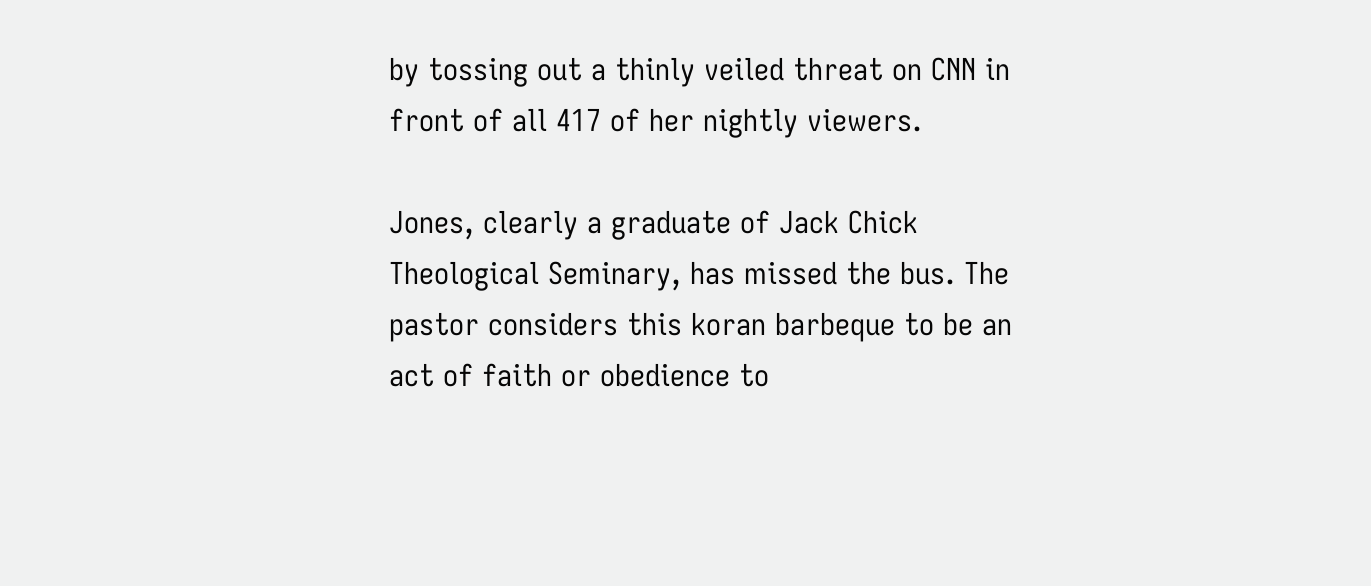by tossing out a thinly veiled threat on CNN in front of all 417 of her nightly viewers.

Jones, clearly a graduate of Jack Chick Theological Seminary, has missed the bus. The pastor considers this koran barbeque to be an act of faith or obedience to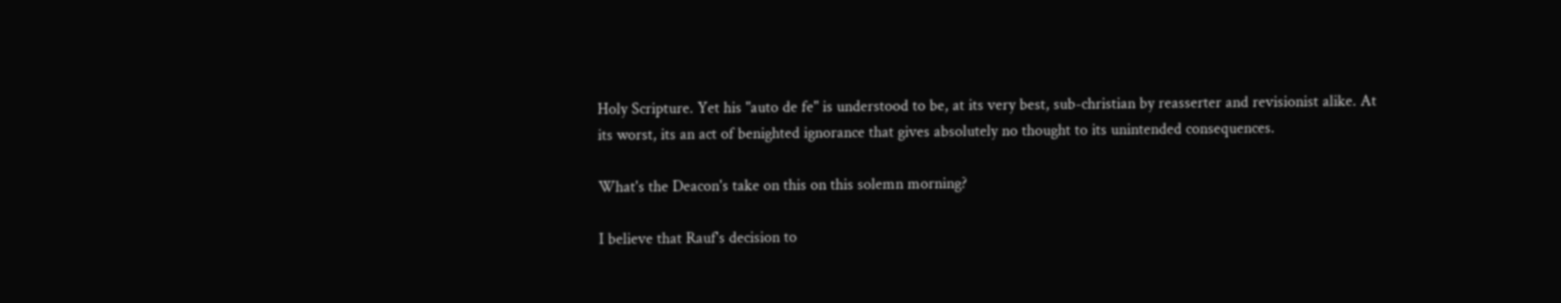Holy Scripture. Yet his "auto de fe" is understood to be, at its very best, sub-christian by reasserter and revisionist alike. At its worst, its an act of benighted ignorance that gives absolutely no thought to its unintended consequences.

What's the Deacon's take on this on this solemn morning?

I believe that Rauf's decision to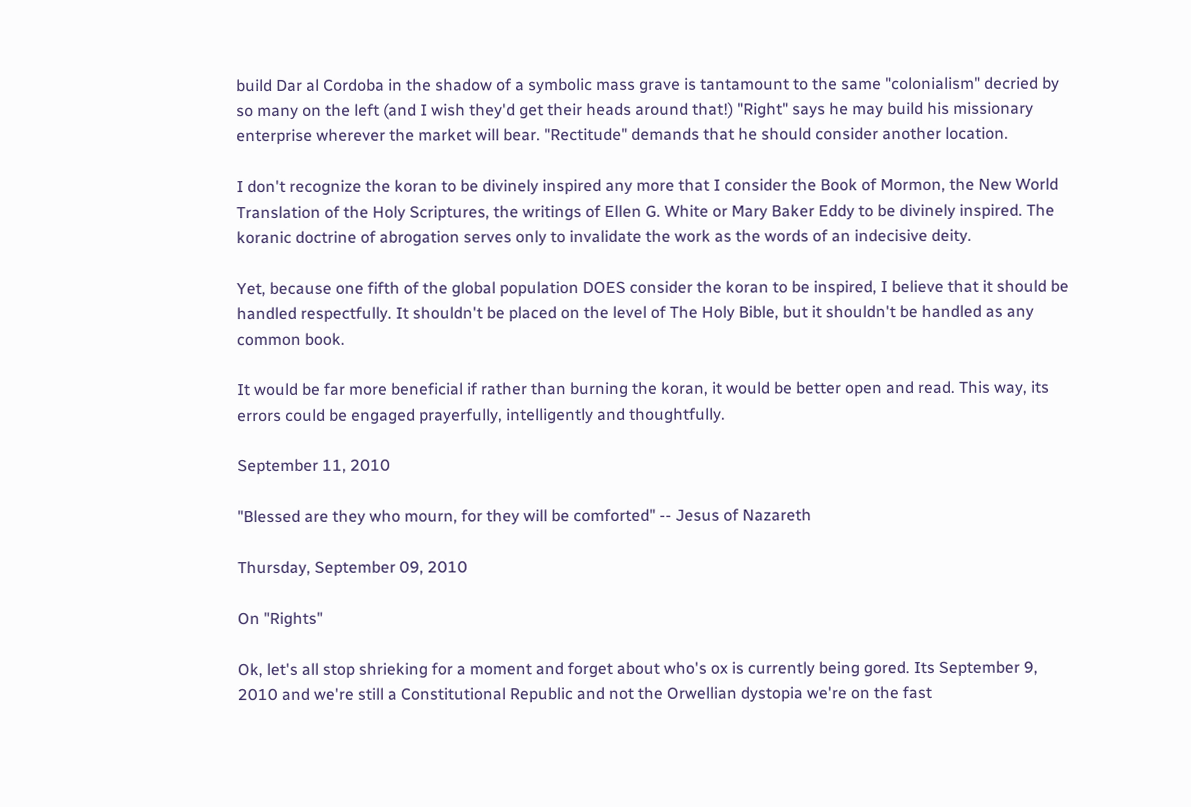build Dar al Cordoba in the shadow of a symbolic mass grave is tantamount to the same "colonialism" decried by so many on the left (and I wish they'd get their heads around that!) "Right" says he may build his missionary enterprise wherever the market will bear. "Rectitude" demands that he should consider another location.

I don't recognize the koran to be divinely inspired any more that I consider the Book of Mormon, the New World Translation of the Holy Scriptures, the writings of Ellen G. White or Mary Baker Eddy to be divinely inspired. The koranic doctrine of abrogation serves only to invalidate the work as the words of an indecisive deity.

Yet, because one fifth of the global population DOES consider the koran to be inspired, I believe that it should be handled respectfully. It shouldn't be placed on the level of The Holy Bible, but it shouldn't be handled as any common book.

It would be far more beneficial if rather than burning the koran, it would be better open and read. This way, its errors could be engaged prayerfully, intelligently and thoughtfully.

September 11, 2010

"Blessed are they who mourn, for they will be comforted" -- Jesus of Nazareth

Thursday, September 09, 2010

On "Rights"

Ok, let's all stop shrieking for a moment and forget about who's ox is currently being gored. Its September 9, 2010 and we're still a Constitutional Republic and not the Orwellian dystopia we're on the fast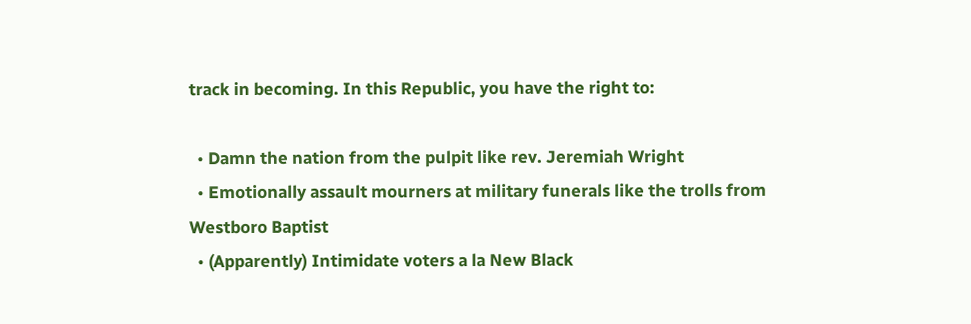track in becoming. In this Republic, you have the right to:

  • Damn the nation from the pulpit like rev. Jeremiah Wright
  • Emotionally assault mourners at military funerals like the trolls from Westboro Baptist
  • (Apparently) Intimidate voters a la New Black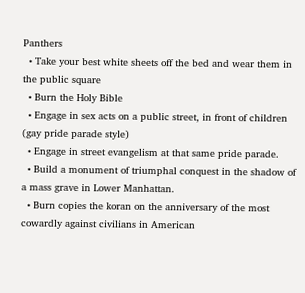Panthers
  • Take your best white sheets off the bed and wear them in the public square
  • Burn the Holy Bible
  • Engage in sex acts on a public street, in front of children (gay pride parade style)
  • Engage in street evangelism at that same pride parade.
  • Build a monument of triumphal conquest in the shadow of a mass grave in Lower Manhattan.
  • Burn copies the koran on the anniversary of the most cowardly against civilians in American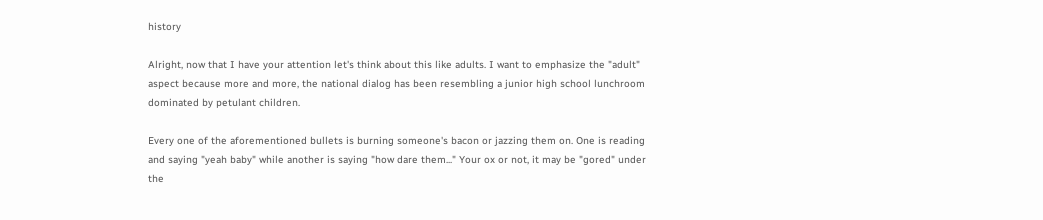history

Alright, now that I have your attention let's think about this like adults. I want to emphasize the "adult" aspect because more and more, the national dialog has been resembling a junior high school lunchroom dominated by petulant children.

Every one of the aforementioned bullets is burning someone's bacon or jazzing them on. One is reading and saying "yeah baby" while another is saying "how dare them..." Your ox or not, it may be "gored" under the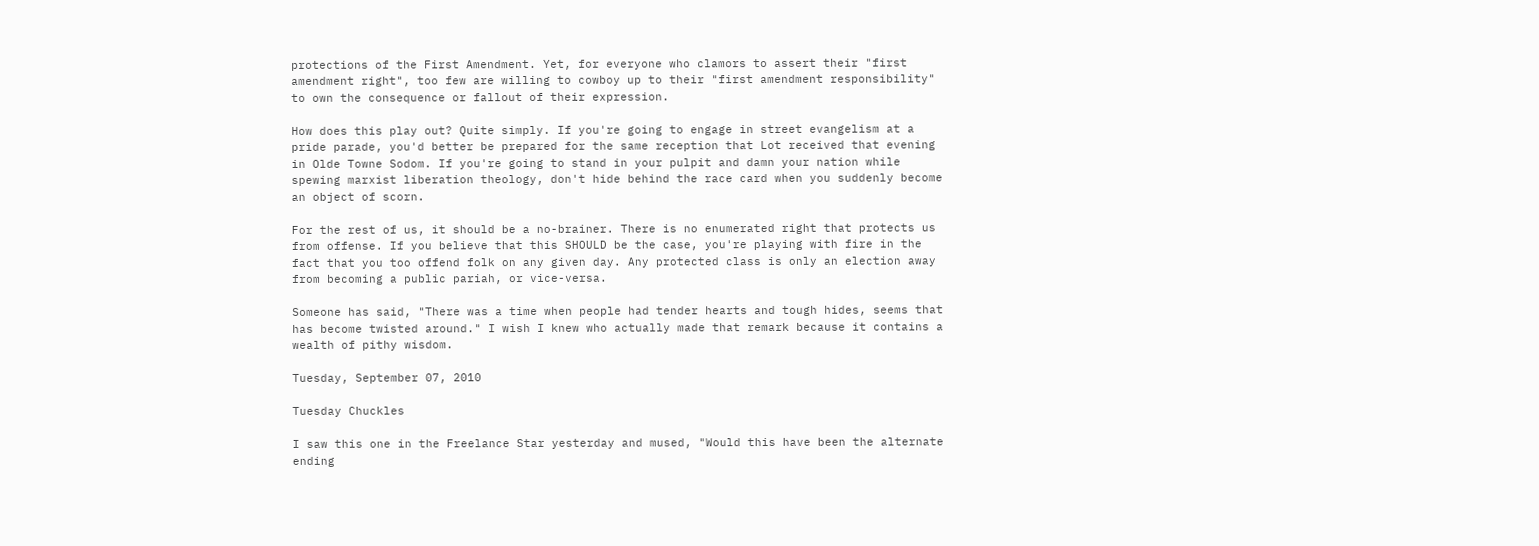protections of the First Amendment. Yet, for everyone who clamors to assert their "first amendment right", too few are willing to cowboy up to their "first amendment responsibility" to own the consequence or fallout of their expression.

How does this play out? Quite simply. If you're going to engage in street evangelism at a pride parade, you'd better be prepared for the same reception that Lot received that evening in Olde Towne Sodom. If you're going to stand in your pulpit and damn your nation while spewing marxist liberation theology, don't hide behind the race card when you suddenly become an object of scorn.

For the rest of us, it should be a no-brainer. There is no enumerated right that protects us from offense. If you believe that this SHOULD be the case, you're playing with fire in the fact that you too offend folk on any given day. Any protected class is only an election away from becoming a public pariah, or vice-versa.

Someone has said, "There was a time when people had tender hearts and tough hides, seems that has become twisted around." I wish I knew who actually made that remark because it contains a wealth of pithy wisdom.

Tuesday, September 07, 2010

Tuesday Chuckles

I saw this one in the Freelance Star yesterday and mused, "Would this have been the alternate ending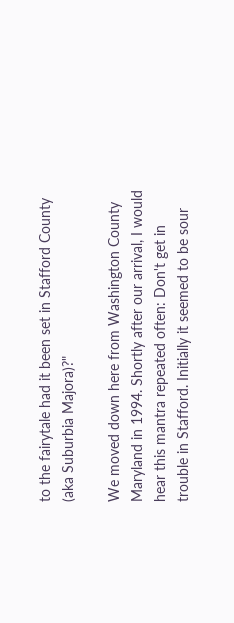to the fairytale had it been set in Stafford County (aka Suburbia Majora)?"

We moved down here from Washington County Maryland in 1994. Shortly after our arrival, I would hear this mantra repeated often: Don't get in trouble in Stafford. Initially it seemed to be sour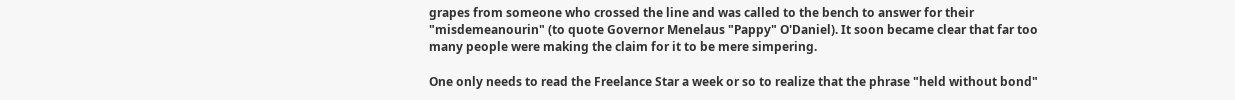grapes from someone who crossed the line and was called to the bench to answer for their "misdemeanourin" (to quote Governor Menelaus "Pappy" O'Daniel). It soon became clear that far too many people were making the claim for it to be mere simpering.

One only needs to read the Freelance Star a week or so to realize that the phrase "held without bond"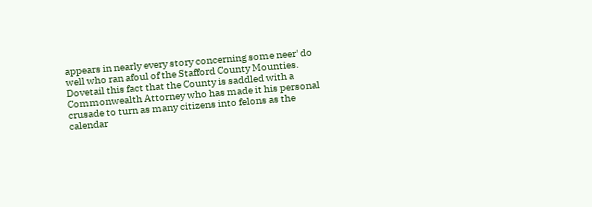appears in nearly every story concerning some neer' do well who ran afoul of the Stafford County Mounties. Dovetail this fact that the County is saddled with a Commonwealth Attorney who has made it his personal crusade to turn as many citizens into felons as the calendar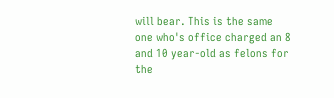will bear. This is the same one who's office charged an 8 and 10 year-old as felons for the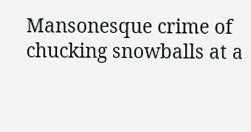Mansonesque crime of chucking snowballs at a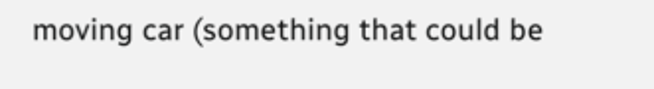moving car (something that could be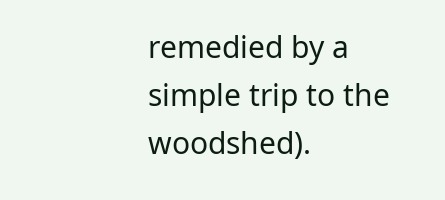remedied by a simple trip to the woodshed).